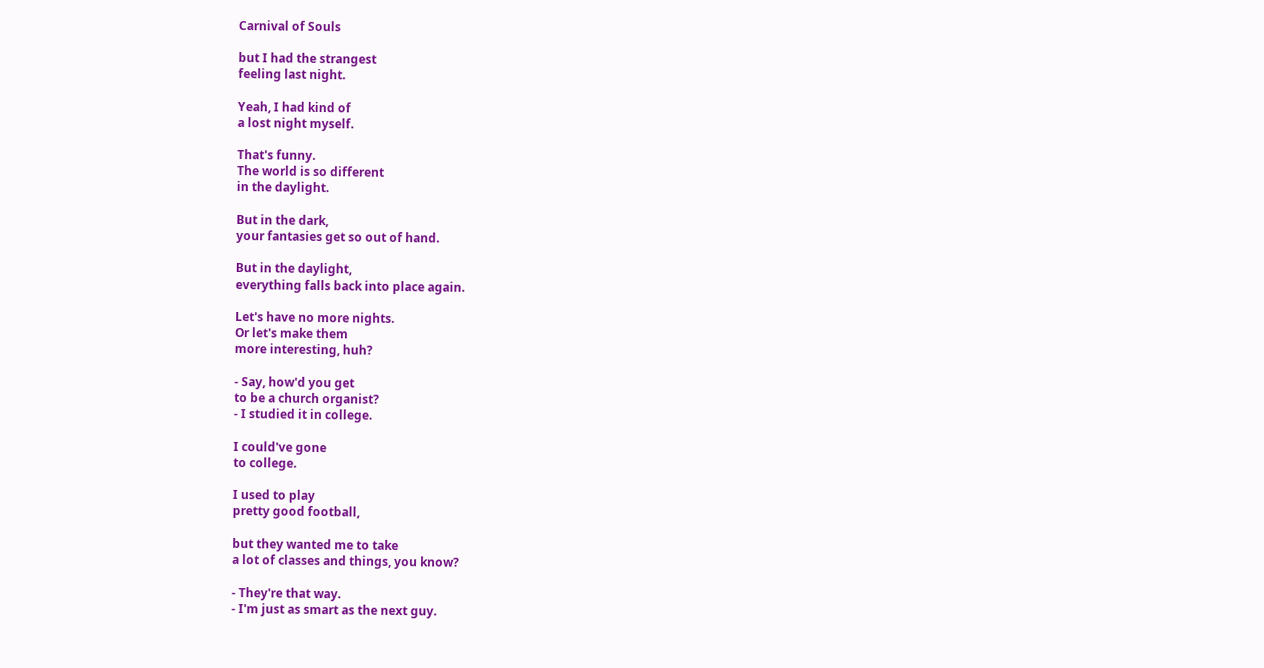Carnival of Souls

but I had the strangest
feeling last night.

Yeah, I had kind of
a lost night myself.

That's funny.
The world is so different
in the daylight.

But in the dark,
your fantasies get so out of hand.

But in the daylight,
everything falls back into place again.

Let's have no more nights.
Or let's make them
more interesting, huh?

- Say, how'd you get
to be a church organist?
- I studied it in college.

I could've gone
to college.

I used to play
pretty good football,

but they wanted me to take
a lot of classes and things, you know?

- They're that way.
- I'm just as smart as the next guy.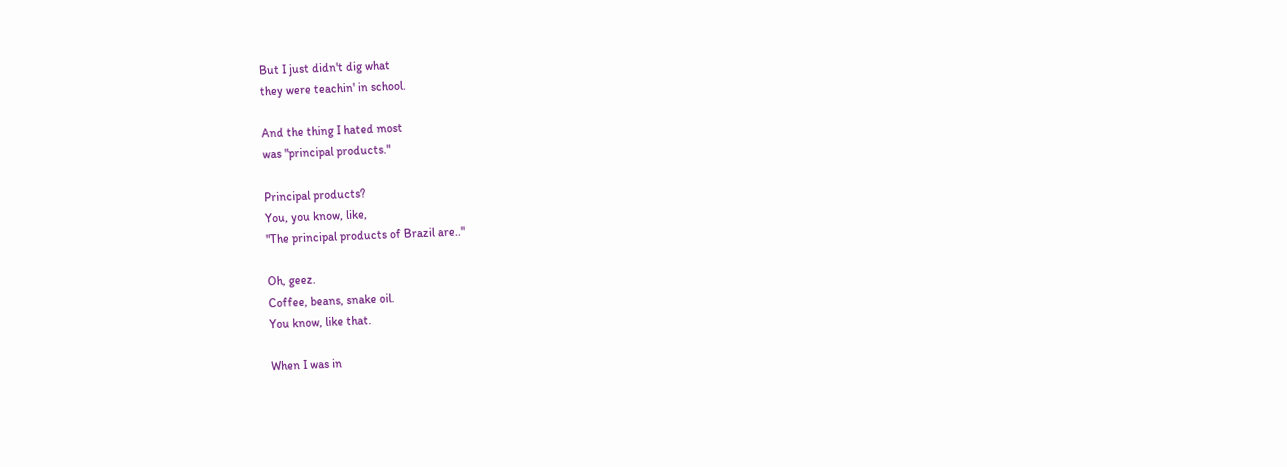But I just didn't dig what
they were teachin' in school.

And the thing I hated most
was "principal products."

Principal products?
You, you know, like,
"The principal products of Brazil are.."

Oh, geez.
Coffee, beans, snake oil.
You know, like that.

When I was in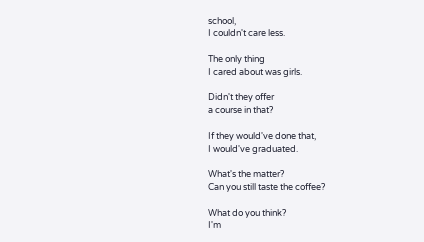school,
I couldn't care less.

The only thing
I cared about was girls.

Didn't they offer
a course in that?

If they would've done that,
I would've graduated.

What's the matter?
Can you still taste the coffee?

What do you think?
I'm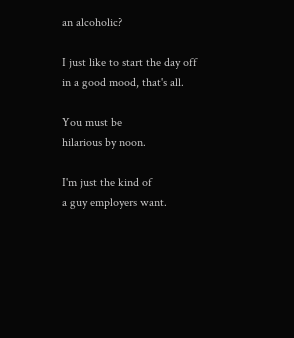an alcoholic?

I just like to start the day off
in a good mood, that's all.

You must be
hilarious by noon.

I'm just the kind of
a guy employers want.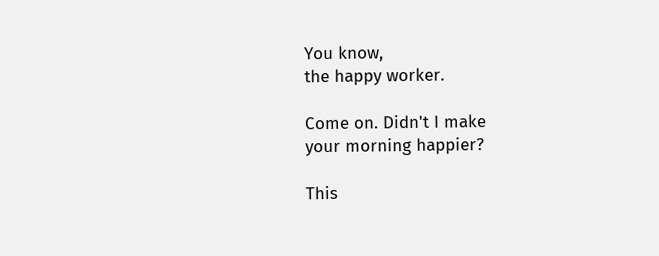You know,
the happy worker.

Come on. Didn't I make
your morning happier?

This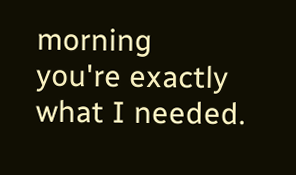morning
you're exactly what I needed.